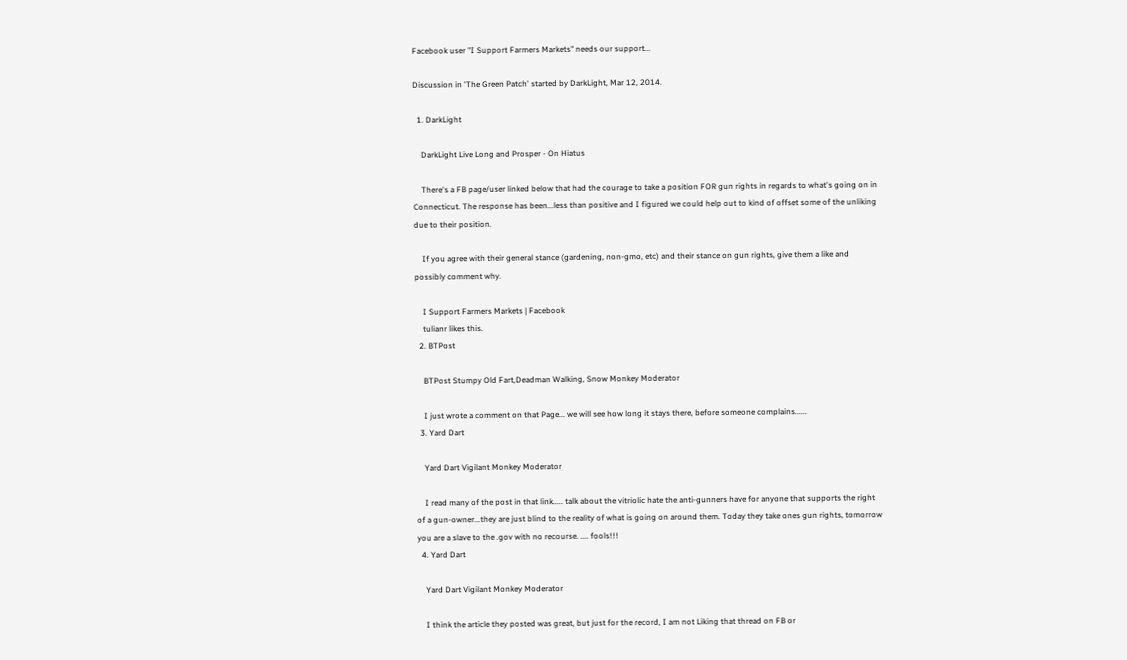Facebook user "I Support Farmers Markets" needs our support...

Discussion in 'The Green Patch' started by DarkLight, Mar 12, 2014.

  1. DarkLight

    DarkLight Live Long and Prosper - On Hiatus

    There's a FB page/user linked below that had the courage to take a position FOR gun rights in regards to what's going on in Connecticut. The response has been...less than positive and I figured we could help out to kind of offset some of the unliking due to their position.

    If you agree with their general stance (gardening, non-gmo, etc) and their stance on gun rights, give them a like and possibly comment why.

    I Support Farmers Markets | Facebook
    tulianr likes this.
  2. BTPost

    BTPost Stumpy Old Fart,Deadman Walking, Snow Monkey Moderator

    I just wrote a comment on that Page... we will see how long it stays there, before someone complains......
  3. Yard Dart

    Yard Dart Vigilant Monkey Moderator

    I read many of the post in that link..... talk about the vitriolic hate the anti-gunners have for anyone that supports the right of a gun-owner...they are just blind to the reality of what is going on around them. Today they take ones gun rights, tomorrow you are a slave to the .gov with no recourse. .... fools!!!
  4. Yard Dart

    Yard Dart Vigilant Monkey Moderator

    I think the article they posted was great, but just for the record, I am not Liking that thread on FB or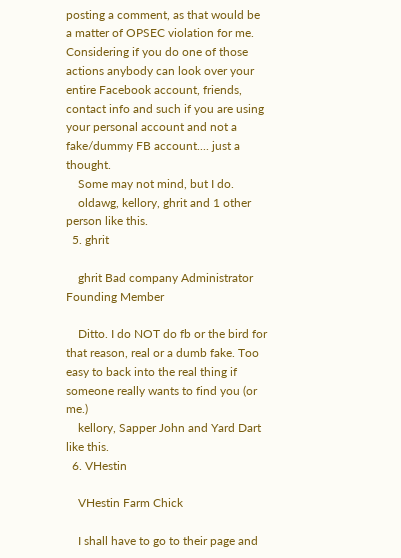posting a comment, as that would be a matter of OPSEC violation for me. Considering if you do one of those actions anybody can look over your entire Facebook account, friends, contact info and such if you are using your personal account and not a fake/dummy FB account.... just a thought.
    Some may not mind, but I do.
    oldawg, kellory, ghrit and 1 other person like this.
  5. ghrit

    ghrit Bad company Administrator Founding Member

    Ditto. I do NOT do fb or the bird for that reason, real or a dumb fake. Too easy to back into the real thing if someone really wants to find you (or me.)
    kellory, Sapper John and Yard Dart like this.
  6. VHestin

    VHestin Farm Chick

    I shall have to go to their page and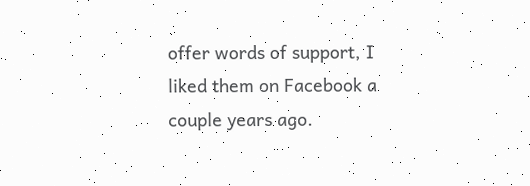offer words of support, I liked them on Facebook a couple years ago.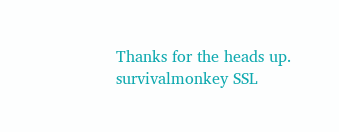Thanks for the heads up.
survivalmonkey SSL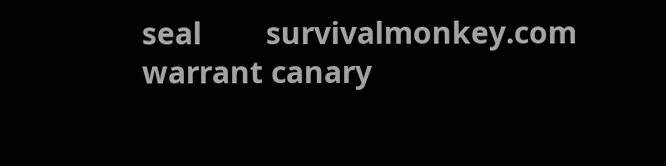seal        survivalmonkey.com warrant canary